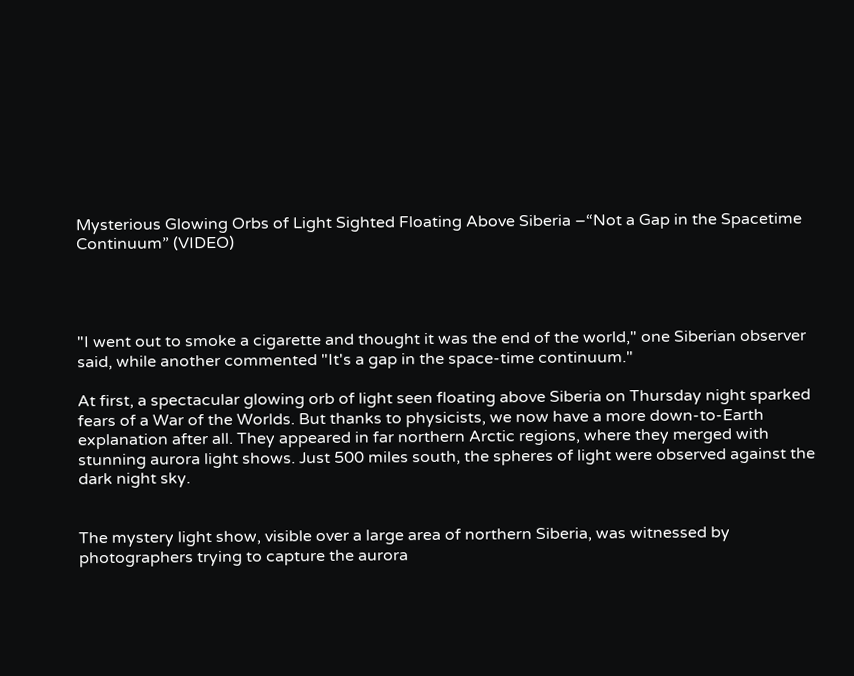Mysterious Glowing Orbs of Light Sighted Floating Above Siberia –“Not a Gap in the Spacetime Continuum” (VIDEO)




"I went out to smoke a cigarette and thought it was the end of the world," one Siberian observer said, while another commented "It's a gap in the space-time continuum."

At first, a spectacular glowing orb of light seen floating above Siberia on Thursday night sparked fears of a War of the Worlds. But thanks to physicists, we now have a more down-to-Earth explanation after all. They appeared in far northern Arctic regions, where they merged with stunning aurora light shows. Just 500 miles south, the spheres of light were observed against the dark night sky.


The mystery light show, visible over a large area of northern Siberia, was witnessed by photographers trying to capture the aurora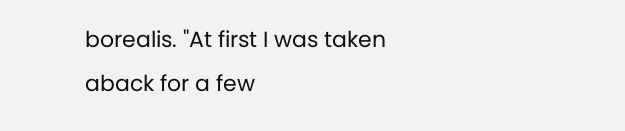borealis. "At first I was taken aback for a few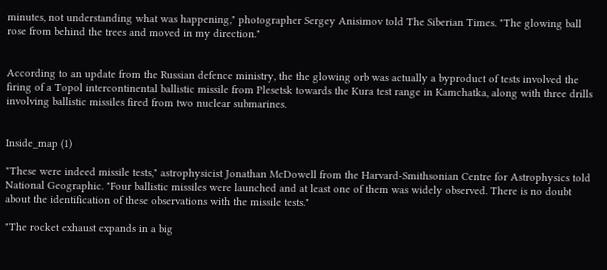minutes, not understanding what was happening," photographer Sergey Anisimov told The Siberian Times. "The glowing ball rose from behind the trees and moved in my direction."


According to an update from the Russian defence ministry, the the glowing orb was actually a byproduct of tests involved the firing of a Topol intercontinental ballistic missile from Plesetsk towards the Kura test range in Kamchatka, along with three drills involving ballistic missiles fired from two nuclear submarines.


Inside_map (1)

"These were indeed missile tests," astrophysicist Jonathan McDowell from the Harvard-Smithsonian Centre for Astrophysics told National Geographic. "Four ballistic missiles were launched and at least one of them was widely observed. There is no doubt about the identification of these observations with the missile tests."

"The rocket exhaust expands in a big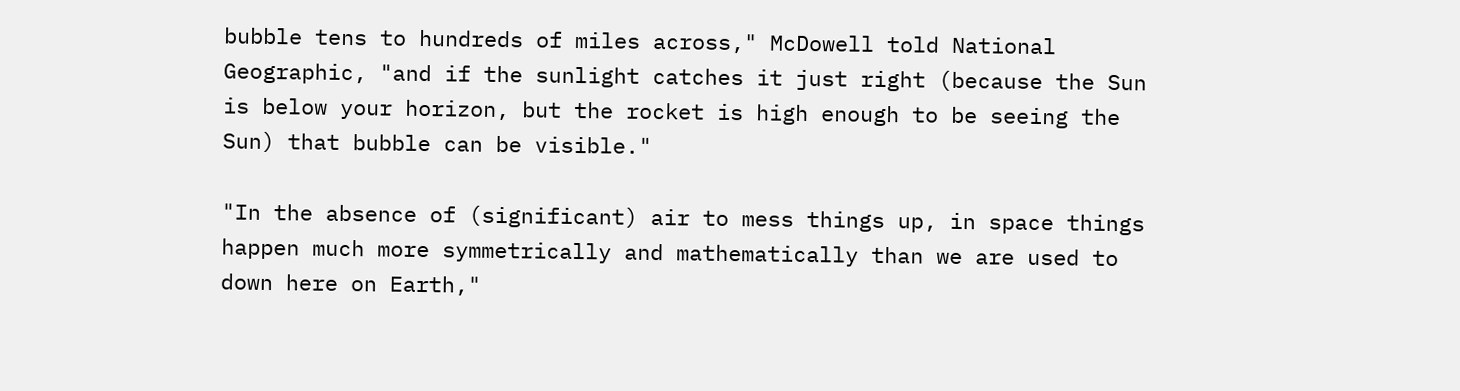bubble tens to hundreds of miles across," McDowell told National Geographic, "and if the sunlight catches it just right (because the Sun is below your horizon, but the rocket is high enough to be seeing the Sun) that bubble can be visible."

"In the absence of (significant) air to mess things up, in space things happen much more symmetrically and mathematically than we are used to down here on Earth,"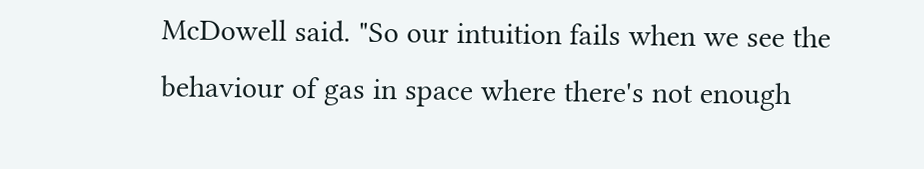McDowell said. "So our intuition fails when we see the behaviour of gas in space where there's not enough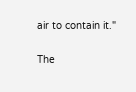air to contain it."

The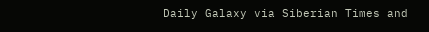Daily Galaxy via Siberian Times and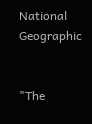National Geographic


"The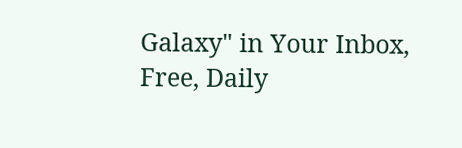Galaxy" in Your Inbox, Free, Daily